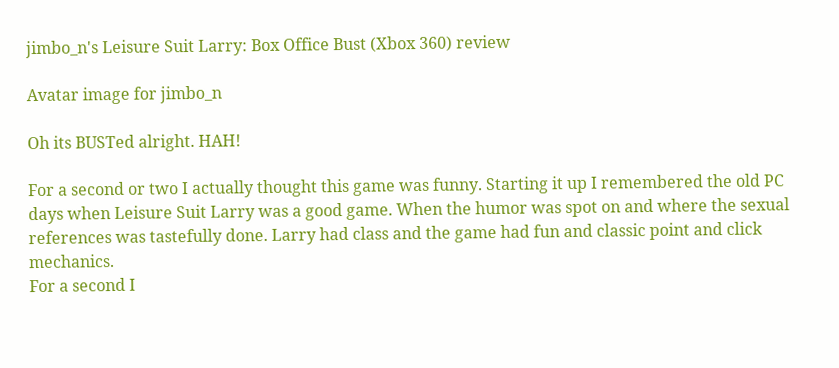jimbo_n's Leisure Suit Larry: Box Office Bust (Xbox 360) review

Avatar image for jimbo_n

Oh its BUSTed alright. HAH!

For a second or two I actually thought this game was funny. Starting it up I remembered the old PC days when Leisure Suit Larry was a good game. When the humor was spot on and where the sexual references was tastefully done. Larry had class and the game had fun and classic point and click mechanics.
For a second I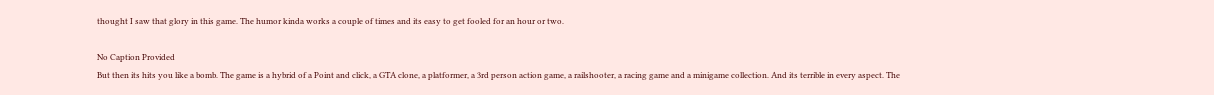thought I saw that glory in this game. The humor kinda works a couple of times and its easy to get fooled for an hour or two.

No Caption Provided
But then its hits you like a bomb. The game is a hybrid of a Point and click, a GTA clone, a platformer, a 3rd person action game, a railshooter, a racing game and a minigame collection. And its terrible in every aspect. The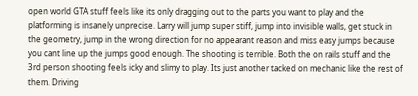open world GTA stuff feels like its only dragging out to the parts you want to play and the platforming is insanely unprecise. Larry will jump super stiff, jump into invisible walls, get stuck in the geometry, jump in the wrong direction for no appearant reason and miss easy jumps because you cant line up the jumps good enough. The shooting is terrible. Both the on rails stuff and the 3rd person shooting feels icky and slimy to play. Its just another tacked on mechanic like the rest of them. Driving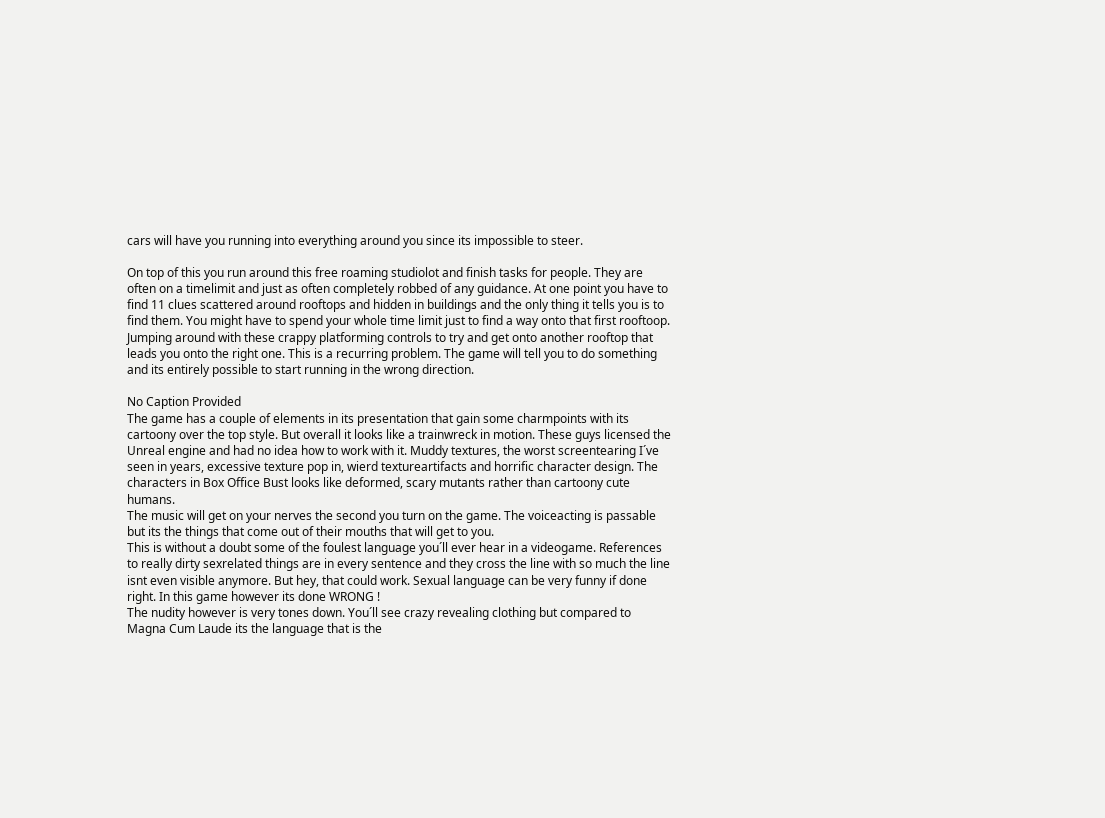cars will have you running into everything around you since its impossible to steer.

On top of this you run around this free roaming studiolot and finish tasks for people. They are often on a timelimit and just as often completely robbed of any guidance. At one point you have to find 11 clues scattered around rooftops and hidden in buildings and the only thing it tells you is to find them. You might have to spend your whole time limit just to find a way onto that first rooftoop. Jumping around with these crappy platforming controls to try and get onto another rooftop that leads you onto the right one. This is a recurring problem. The game will tell you to do something and its entirely possible to start running in the wrong direction.

No Caption Provided
The game has a couple of elements in its presentation that gain some charmpoints with its cartoony over the top style. But overall it looks like a trainwreck in motion. These guys licensed the Unreal engine and had no idea how to work with it. Muddy textures, the worst screentearing I´ve seen in years, excessive texture pop in, wierd textureartifacts and horrific character design. The characters in Box Office Bust looks like deformed, scary mutants rather than cartoony cute humans.
The music will get on your nerves the second you turn on the game. The voiceacting is passable but its the things that come out of their mouths that will get to you.
This is without a doubt some of the foulest language you´ll ever hear in a videogame. References to really dirty sexrelated things are in every sentence and they cross the line with so much the line isnt even visible anymore. But hey, that could work. Sexual language can be very funny if done right. In this game however its done WRONG !
The nudity however is very tones down. You´ll see crazy revealing clothing but compared to Magna Cum Laude its the language that is the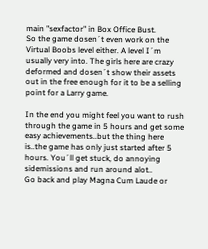main "sexfactor" in Box Office Bust.
So the game dosen´t even work on the Virtual Boobs level either. A level I´m usually very into. The girls here are crazy deformed and dosen´t show their assets out in the free enough for it to be a selling point for a Larry game.

In the end you might feel you want to rush through the game in 5 hours and get some easy achievements..but the thing here is..the game has only just started after 5 hours. You´ll get stuck, do annoying sidemissions and run around alot..
Go back and play Magna Cum Laude or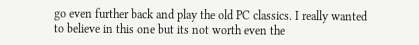go even further back and play the old PC classics. I really wanted to believe in this one but its not worth even the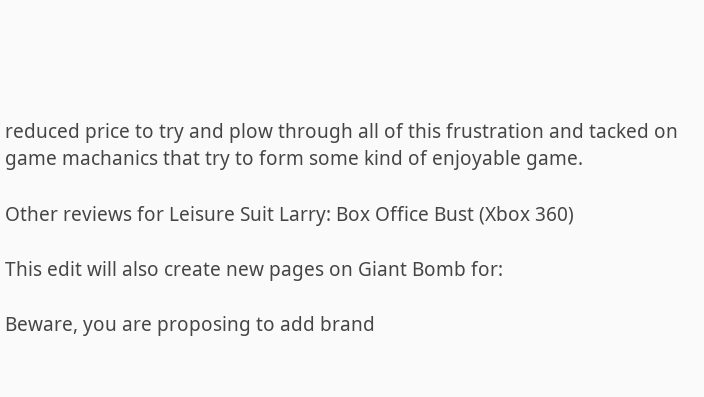reduced price to try and plow through all of this frustration and tacked on game machanics that try to form some kind of enjoyable game.

Other reviews for Leisure Suit Larry: Box Office Bust (Xbox 360)

This edit will also create new pages on Giant Bomb for:

Beware, you are proposing to add brand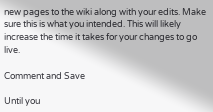new pages to the wiki along with your edits. Make sure this is what you intended. This will likely increase the time it takes for your changes to go live.

Comment and Save

Until you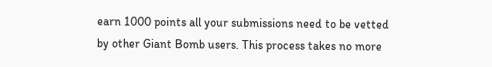earn 1000 points all your submissions need to be vetted by other Giant Bomb users. This process takes no more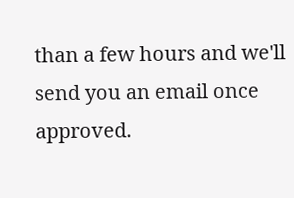than a few hours and we'll send you an email once approved.